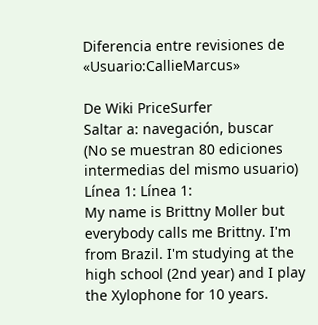Diferencia entre revisiones de «Usuario:CallieMarcus»

De Wiki PriceSurfer
Saltar a: navegación, buscar
(No se muestran 80 ediciones intermedias del mismo usuario)
Línea 1: Línea 1:
My name is Brittny Moller but everybody calls me Brittny. I'm from Brazil. I'm studying at the high school (2nd year) and I play the Xylophone for 10 years.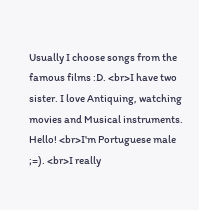Usually I choose songs from the famous films :D. <br>I have two sister. I love Antiquing, watching movies and Musical instruments.
Hello! <br>I'm Portuguese male ;=). <br>I really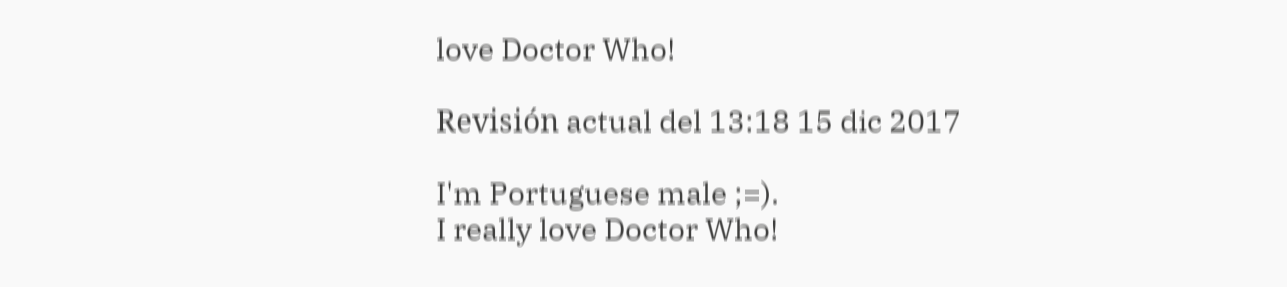love Doctor Who!

Revisión actual del 13:18 15 dic 2017

I'm Portuguese male ;=).
I really love Doctor Who!